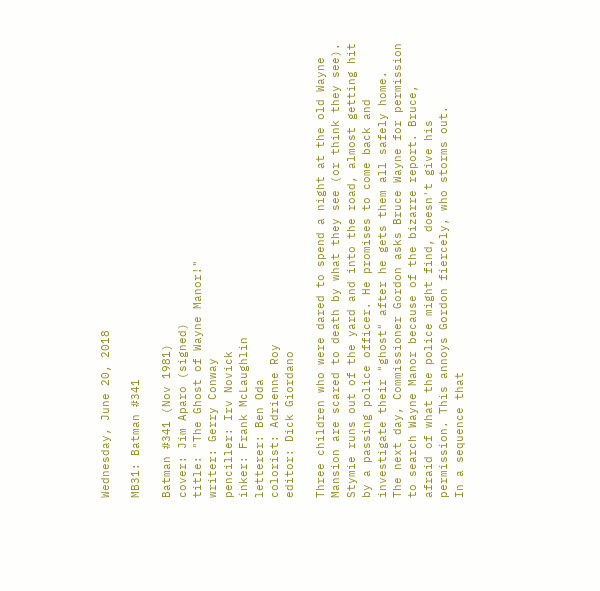Wednesday, June 20, 2018

MB31: Batman #341

Batman #341 (Nov 1981)
cover: Jim Aparo (signed)
title: "The Ghost of Wayne Manor!"
writer: Gerry Conway
penciller: Irv Novick
inker: Frank McLaughlin
letterer: Ben Oda
colorist: Adrienne Roy
editor: Dick Giordano

Three children who were dared to spend a night at the old Wayne Mansion are scared to death by what they see (or think they see). Stymie runs out of the yard and into the road, almost getting hit by a passing police officer. He promises to come back and investigate their "ghost" after he gets them all safely home.
The next day, Commissioner Gordon asks Bruce Wayne for permission to search Wayne Manor because of the bizarre report. Bruce, afraid of what the police might find, doesn't give his permission. This annoys Gordon fiercely, who storms out.
In a sequence that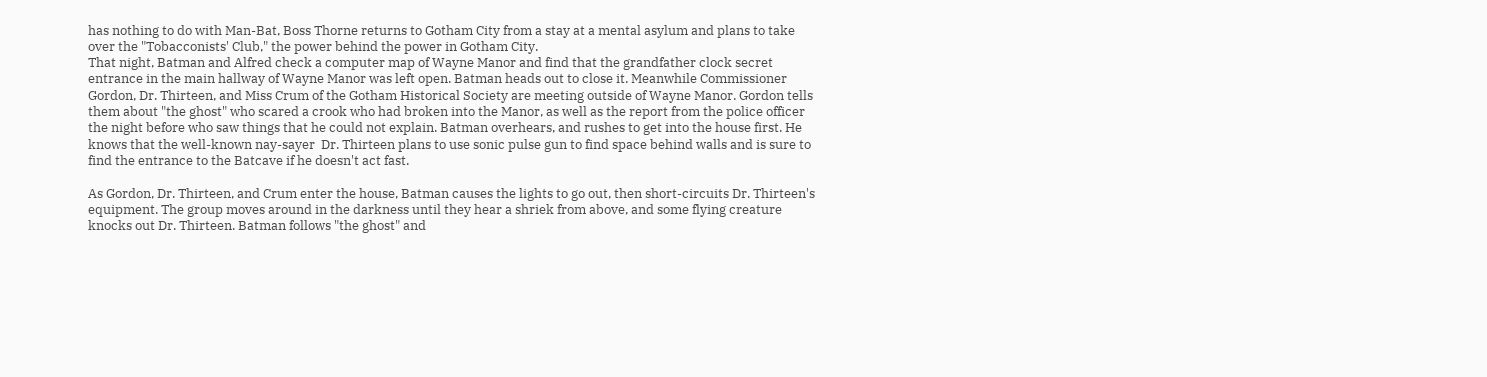has nothing to do with Man-Bat, Boss Thorne returns to Gotham City from a stay at a mental asylum and plans to take over the "Tobacconists' Club," the power behind the power in Gotham City.
That night, Batman and Alfred check a computer map of Wayne Manor and find that the grandfather clock secret entrance in the main hallway of Wayne Manor was left open. Batman heads out to close it. Meanwhile Commissioner Gordon, Dr. Thirteen, and Miss Crum of the Gotham Historical Society are meeting outside of Wayne Manor. Gordon tells them about "the ghost" who scared a crook who had broken into the Manor, as well as the report from the police officer the night before who saw things that he could not explain. Batman overhears, and rushes to get into the house first. He knows that the well-known nay-sayer  Dr. Thirteen plans to use sonic pulse gun to find space behind walls and is sure to find the entrance to the Batcave if he doesn't act fast.

As Gordon, Dr. Thirteen, and Crum enter the house, Batman causes the lights to go out, then short-circuits Dr. Thirteen's equipment. The group moves around in the darkness until they hear a shriek from above, and some flying creature knocks out Dr. Thirteen. Batman follows "the ghost" and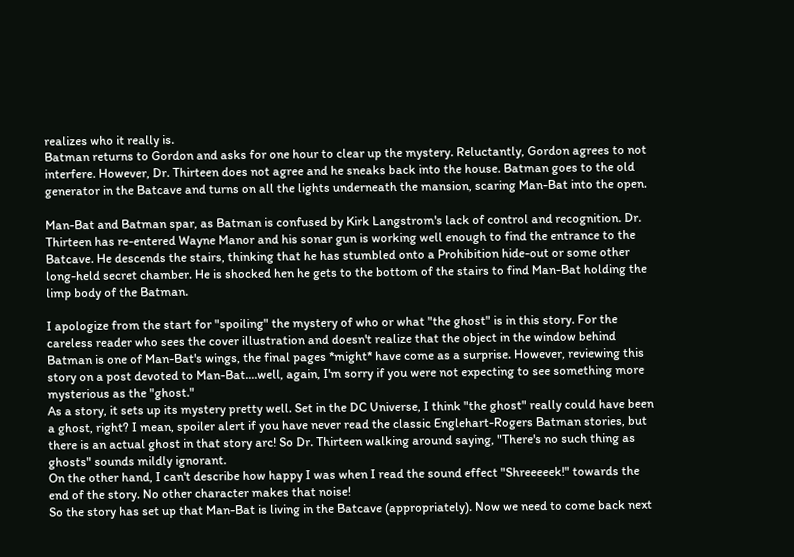realizes who it really is.
Batman returns to Gordon and asks for one hour to clear up the mystery. Reluctantly, Gordon agrees to not interfere. However, Dr. Thirteen does not agree and he sneaks back into the house. Batman goes to the old generator in the Batcave and turns on all the lights underneath the mansion, scaring Man-Bat into the open.

Man-Bat and Batman spar, as Batman is confused by Kirk Langstrom's lack of control and recognition. Dr. Thirteen has re-entered Wayne Manor and his sonar gun is working well enough to find the entrance to the Batcave. He descends the stairs, thinking that he has stumbled onto a Prohibition hide-out or some other long-held secret chamber. He is shocked hen he gets to the bottom of the stairs to find Man-Bat holding the limp body of the Batman.

I apologize from the start for "spoiling" the mystery of who or what "the ghost" is in this story. For the careless reader who sees the cover illustration and doesn't realize that the object in the window behind Batman is one of Man-Bat's wings, the final pages *might* have come as a surprise. However, reviewing this story on a post devoted to Man-Bat....well, again, I'm sorry if you were not expecting to see something more mysterious as the "ghost."
As a story, it sets up its mystery pretty well. Set in the DC Universe, I think "the ghost" really could have been a ghost, right? I mean, spoiler alert if you have never read the classic Englehart-Rogers Batman stories, but there is an actual ghost in that story arc! So Dr. Thirteen walking around saying, "There's no such thing as ghosts" sounds mildly ignorant.
On the other hand, I can't describe how happy I was when I read the sound effect "Shreeeeek!" towards the end of the story. No other character makes that noise!
So the story has set up that Man-Bat is living in the Batcave (appropriately). Now we need to come back next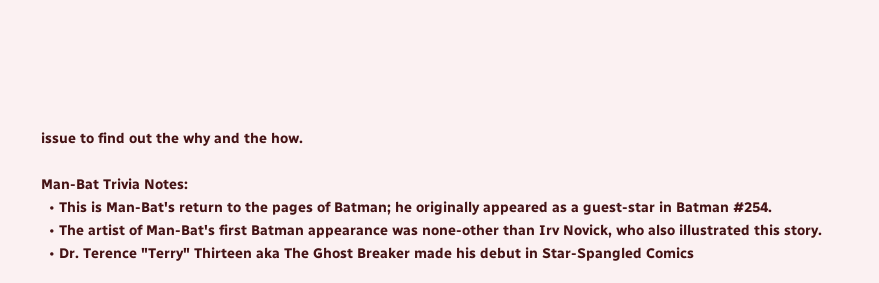issue to find out the why and the how.

Man-Bat Trivia Notes:
  • This is Man-Bat's return to the pages of Batman; he originally appeared as a guest-star in Batman #254.
  • The artist of Man-Bat's first Batman appearance was none-other than Irv Novick, who also illustrated this story.
  • Dr. Terence "Terry" Thirteen aka The Ghost Breaker made his debut in Star-Spangled Comics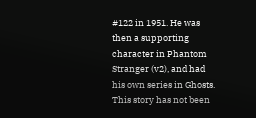#122 in 1951. He was then a supporting character in Phantom Stranger (v2), and had his own series in Ghosts.
This story has not been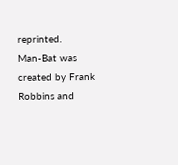reprinted.
Man-Bat was created by Frank Robbins and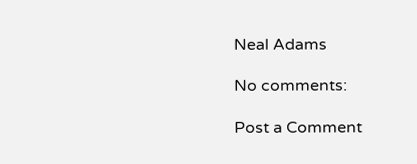Neal Adams

No comments:

Post a Comment